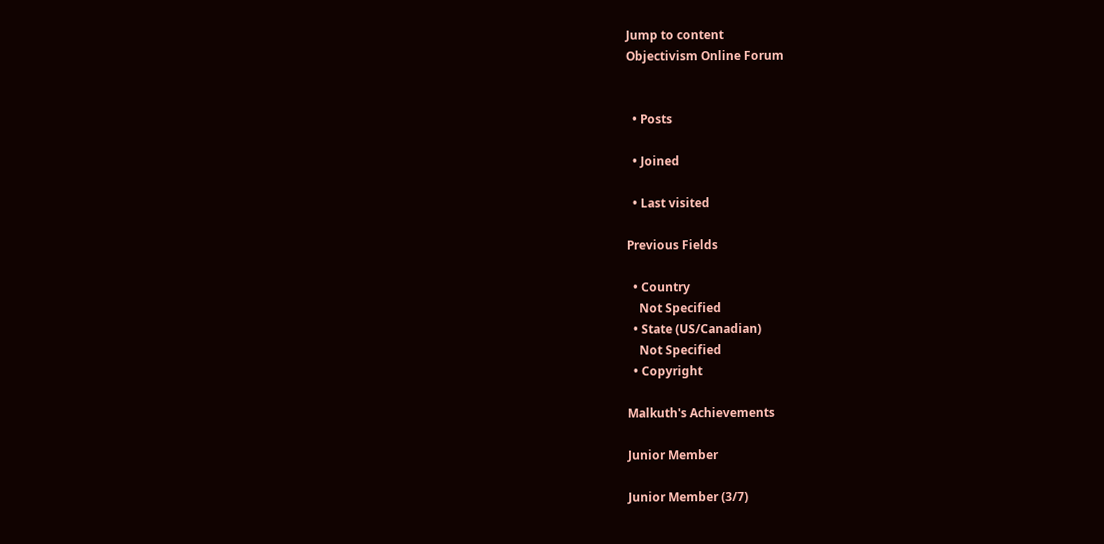Jump to content
Objectivism Online Forum


  • Posts

  • Joined

  • Last visited

Previous Fields

  • Country
    Not Specified
  • State (US/Canadian)
    Not Specified
  • Copyright

Malkuth's Achievements

Junior Member

Junior Member (3/7)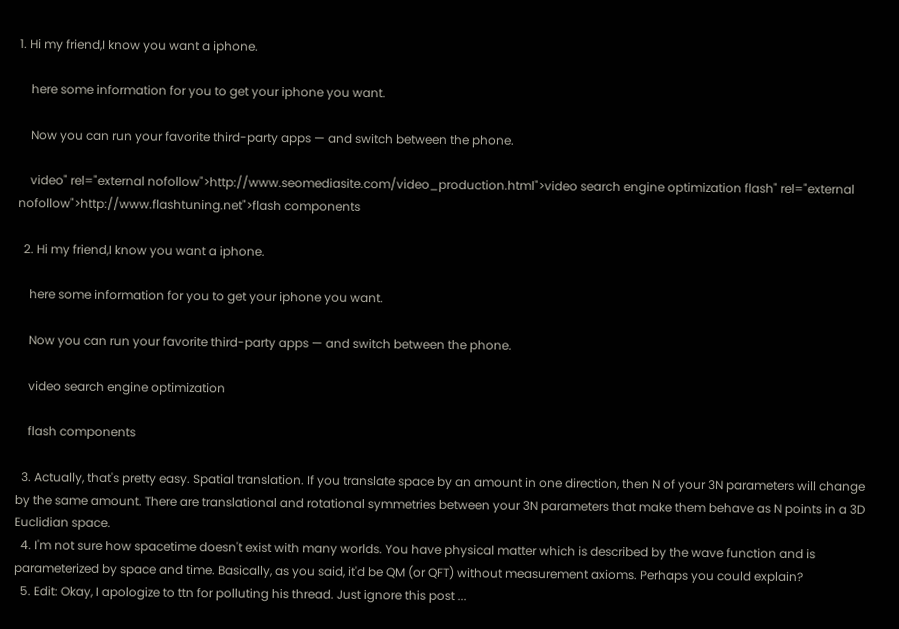1. Hi my friend,I know you want a iphone.

    here some information for you to get your iphone you want.

    Now you can run your favorite third-party apps — and switch between the phone.

    video" rel="external nofollow">http://www.seomediasite.com/video_production.html">video search engine optimization flash" rel="external nofollow">http://www.flashtuning.net">flash components

  2. Hi my friend,I know you want a iphone.

    here some information for you to get your iphone you want.

    Now you can run your favorite third-party apps — and switch between the phone.

    video search engine optimization

    flash components

  3. Actually, that's pretty easy. Spatial translation. If you translate space by an amount in one direction, then N of your 3N parameters will change by the same amount. There are translational and rotational symmetries between your 3N parameters that make them behave as N points in a 3D Euclidian space.
  4. I'm not sure how spacetime doesn't exist with many worlds. You have physical matter which is described by the wave function and is parameterized by space and time. Basically, as you said, it'd be QM (or QFT) without measurement axioms. Perhaps you could explain?
  5. Edit: Okay, I apologize to ttn for polluting his thread. Just ignore this post ...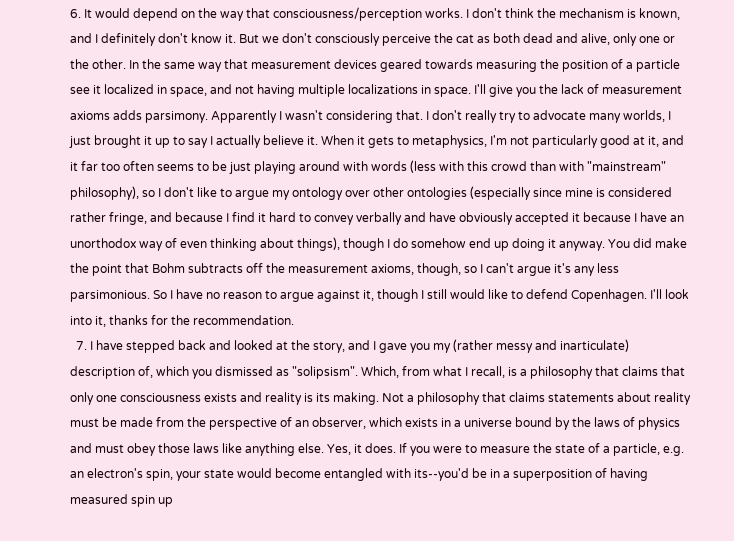6. It would depend on the way that consciousness/perception works. I don't think the mechanism is known, and I definitely don't know it. But we don't consciously perceive the cat as both dead and alive, only one or the other. In the same way that measurement devices geared towards measuring the position of a particle see it localized in space, and not having multiple localizations in space. I'll give you the lack of measurement axioms adds parsimony. Apparently I wasn't considering that. I don't really try to advocate many worlds, I just brought it up to say I actually believe it. When it gets to metaphysics, I'm not particularly good at it, and it far too often seems to be just playing around with words (less with this crowd than with "mainstream" philosophy), so I don't like to argue my ontology over other ontologies (especially since mine is considered rather fringe, and because I find it hard to convey verbally and have obviously accepted it because I have an unorthodox way of even thinking about things), though I do somehow end up doing it anyway. You did make the point that Bohm subtracts off the measurement axioms, though, so I can't argue it's any less parsimonious. So I have no reason to argue against it, though I still would like to defend Copenhagen. I'll look into it, thanks for the recommendation.
  7. I have stepped back and looked at the story, and I gave you my (rather messy and inarticulate) description of, which you dismissed as "solipsism". Which, from what I recall, is a philosophy that claims that only one consciousness exists and reality is its making. Not a philosophy that claims statements about reality must be made from the perspective of an observer, which exists in a universe bound by the laws of physics and must obey those laws like anything else. Yes, it does. If you were to measure the state of a particle, e.g. an electron's spin, your state would become entangled with its--you'd be in a superposition of having measured spin up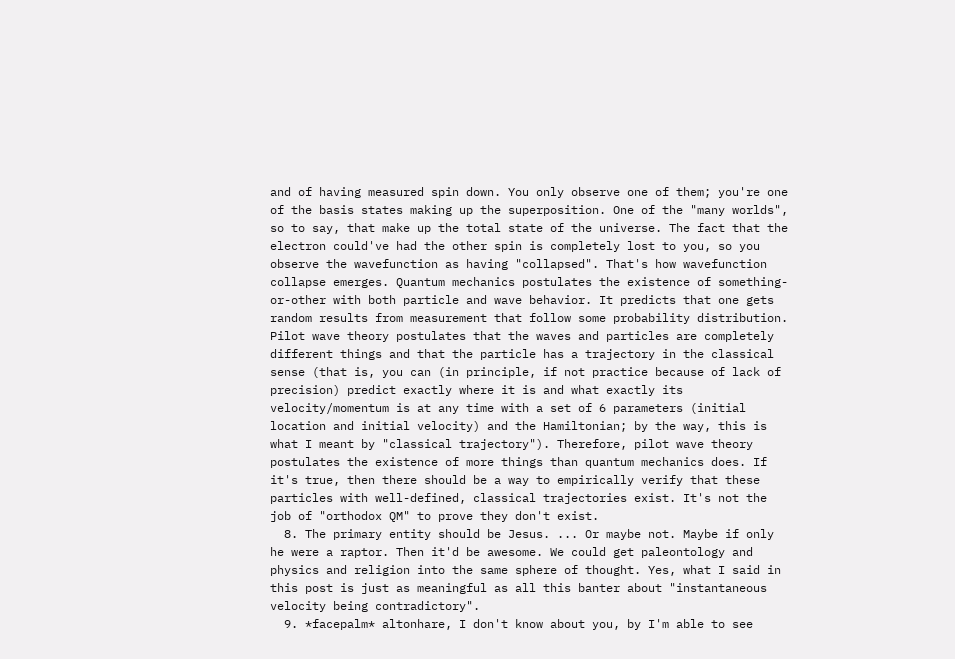and of having measured spin down. You only observe one of them; you're one of the basis states making up the superposition. One of the "many worlds", so to say, that make up the total state of the universe. The fact that the electron could've had the other spin is completely lost to you, so you observe the wavefunction as having "collapsed". That's how wavefunction collapse emerges. Quantum mechanics postulates the existence of something-or-other with both particle and wave behavior. It predicts that one gets random results from measurement that follow some probability distribution. Pilot wave theory postulates that the waves and particles are completely different things and that the particle has a trajectory in the classical sense (that is, you can (in principle, if not practice because of lack of precision) predict exactly where it is and what exactly its velocity/momentum is at any time with a set of 6 parameters (initial location and initial velocity) and the Hamiltonian; by the way, this is what I meant by "classical trajectory"). Therefore, pilot wave theory postulates the existence of more things than quantum mechanics does. If it's true, then there should be a way to empirically verify that these particles with well-defined, classical trajectories exist. It's not the job of "orthodox QM" to prove they don't exist.
  8. The primary entity should be Jesus. ... Or maybe not. Maybe if only he were a raptor. Then it'd be awesome. We could get paleontology and physics and religion into the same sphere of thought. Yes, what I said in this post is just as meaningful as all this banter about "instantaneous velocity being contradictory".
  9. *facepalm* altonhare, I don't know about you, by I'm able to see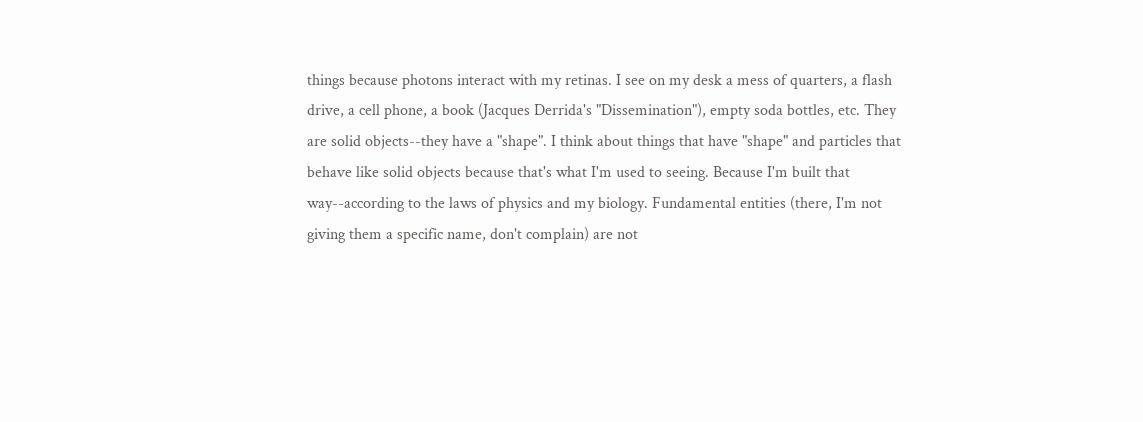things because photons interact with my retinas. I see on my desk a mess of quarters, a flash drive, a cell phone, a book (Jacques Derrida's "Dissemination"), empty soda bottles, etc. They are solid objects--they have a "shape". I think about things that have "shape" and particles that behave like solid objects because that's what I'm used to seeing. Because I'm built that way--according to the laws of physics and my biology. Fundamental entities (there, I'm not giving them a specific name, don't complain) are not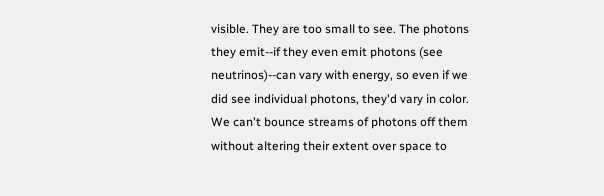visible. They are too small to see. The photons they emit--if they even emit photons (see neutrinos)--can vary with energy, so even if we did see individual photons, they'd vary in color. We can't bounce streams of photons off them without altering their extent over space to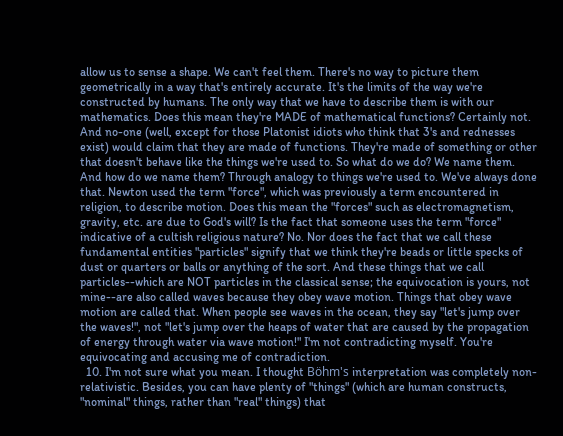allow us to sense a shape. We can't feel them. There's no way to picture them geometrically in a way that's entirely accurate. It's the limits of the way we're constructed by humans. The only way that we have to describe them is with our mathematics. Does this mean they're MADE of mathematical functions? Certainly not. And no-one (well, except for those Platonist idiots who think that 3's and rednesses exist) would claim that they are made of functions. They're made of something or other that doesn't behave like the things we're used to. So what do we do? We name them. And how do we name them? Through analogy to things we're used to. We've always done that. Newton used the term "force", which was previously a term encountered in religion, to describe motion. Does this mean the "forces" such as electromagnetism, gravity, etc. are due to God's will? Is the fact that someone uses the term "force" indicative of a cultish religious nature? No. Nor does the fact that we call these fundamental entities "particles" signify that we think they're beads or little specks of dust or quarters or balls or anything of the sort. And these things that we call particles--which are NOT particles in the classical sense; the equivocation is yours, not mine--are also called waves because they obey wave motion. Things that obey wave motion are called that. When people see waves in the ocean, they say "let's jump over the waves!", not "let's jump over the heaps of water that are caused by the propagation of energy through water via wave motion!" I'm not contradicting myself. You're equivocating and accusing me of contradiction.
  10. I'm not sure what you mean. I thought Böhm's interpretation was completely non-relativistic. Besides, you can have plenty of "things" (which are human constructs, "nominal" things, rather than "real" things) that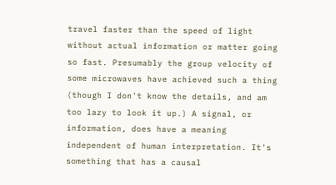travel faster than the speed of light without actual information or matter going so fast. Presumably the group velocity of some microwaves have achieved such a thing (though I don't know the details, and am too lazy to look it up.) A signal, or information, does have a meaning independent of human interpretation. It's something that has a causal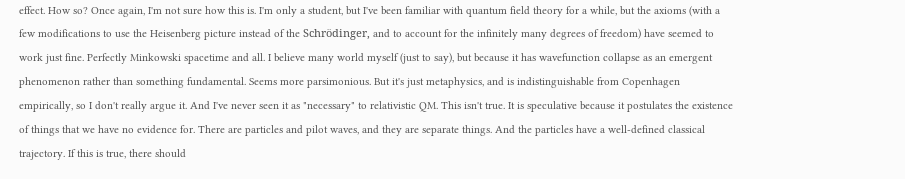effect. How so? Once again, I'm not sure how this is. I'm only a student, but I've been familiar with quantum field theory for a while, but the axioms (with a few modifications to use the Heisenberg picture instead of the Schrödinger, and to account for the infinitely many degrees of freedom) have seemed to work just fine. Perfectly Minkowski spacetime and all. I believe many world myself (just to say), but because it has wavefunction collapse as an emergent phenomenon rather than something fundamental. Seems more parsimonious. But it's just metaphysics, and is indistinguishable from Copenhagen empirically, so I don't really argue it. And I've never seen it as "necessary" to relativistic QM. This isn't true. It is speculative because it postulates the existence of things that we have no evidence for. There are particles and pilot waves, and they are separate things. And the particles have a well-defined classical trajectory. If this is true, there should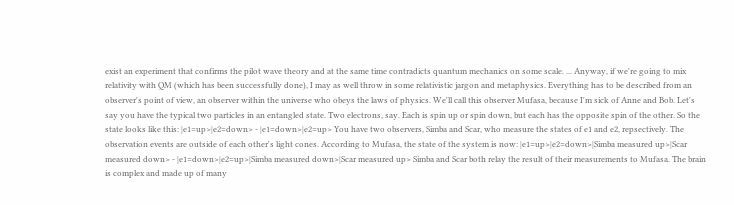exist an experiment that confirms the pilot wave theory and at the same time contradicts quantum mechanics on some scale. ... Anyway, if we're going to mix relativity with QM (which has been successfully done), I may as well throw in some relativistic jargon and metaphysics. Everything has to be described from an observer's point of view, an observer within the universe who obeys the laws of physics. We'll call this observer Mufasa, because I'm sick of Anne and Bob. Let's say you have the typical two particles in an entangled state. Two electrons, say. Each is spin up or spin down, but each has the opposite spin of the other. So the state looks like this: |e1=up>|e2=down> - |e1=down>|e2=up> You have two observers, Simba and Scar, who measure the states of e1 and e2, repsectively. The observation events are outside of each other's light cones. According to Mufasa, the state of the system is now: |e1=up>|e2=down>|Simba measured up>|Scar measured down> - |e1=down>|e2=up>|Simba measured down>|Scar measured up> Simba and Scar both relay the result of their measurements to Mufasa. The brain is complex and made up of many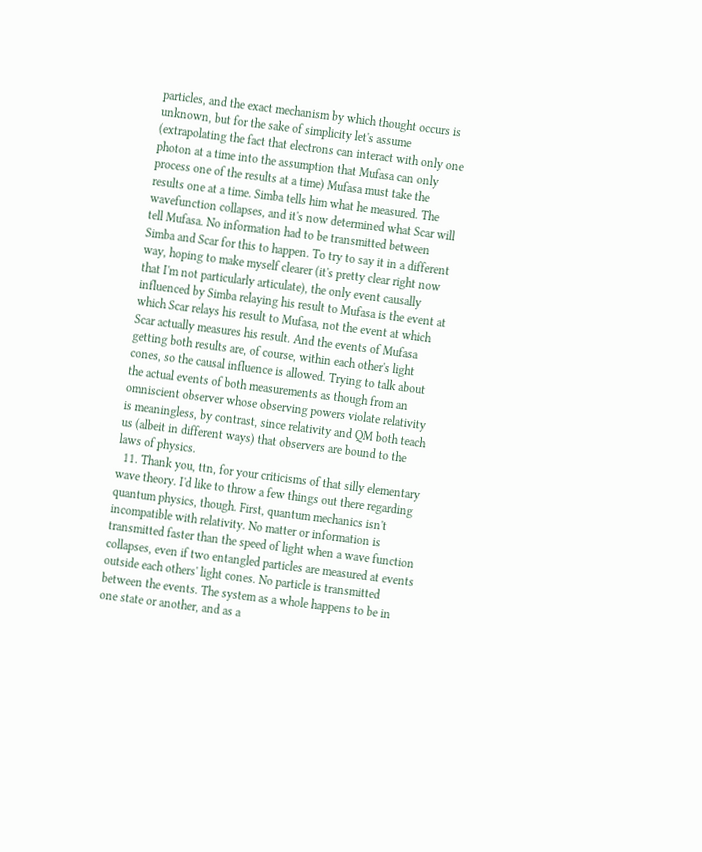particles, and the exact mechanism by which thought occurs is unknown, but for the sake of simplicity let's assume (extrapolating the fact that electrons can interact with only one photon at a time into the assumption that Mufasa can only process one of the results at a time) Mufasa must take the results one at a time. Simba tells him what he measured. The wavefunction collapses, and it's now determined what Scar will tell Mufasa. No information had to be transmitted between Simba and Scar for this to happen. To try to say it in a different way, hoping to make myself clearer (it's pretty clear right now that I'm not particularly articulate), the only event causally influenced by Simba relaying his result to Mufasa is the event at which Scar relays his result to Mufasa, not the event at which Scar actually measures his result. And the events of Mufasa getting both results are, of course, within each other's light cones, so the causal influence is allowed. Trying to talk about the actual events of both measurements as though from an omniscient observer whose observing powers violate relativity is meaningless, by contrast, since relativity and QM both teach us (albeit in different ways) that observers are bound to the laws of physics.
  11. Thank you, ttn, for your criticisms of that silly elementary wave theory. I'd like to throw a few things out there regarding quantum physics, though. First, quantum mechanics isn't incompatible with relativity. No matter or information is transmitted faster than the speed of light when a wave function collapses, even if two entangled particles are measured at events outside each others' light cones. No particle is transmitted between the events. The system as a whole happens to be in one state or another, and as a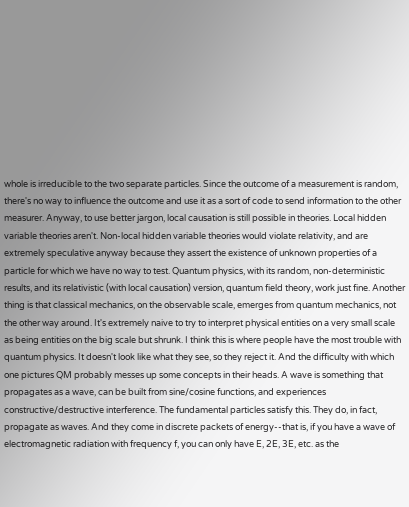whole is irreducible to the two separate particles. Since the outcome of a measurement is random, there's no way to influence the outcome and use it as a sort of code to send information to the other measurer. Anyway, to use better jargon, local causation is still possible in theories. Local hidden variable theories aren't. Non-local hidden variable theories would violate relativity, and are extremely speculative anyway because they assert the existence of unknown properties of a particle for which we have no way to test. Quantum physics, with its random, non-deterministic results, and its relativistic (with local causation) version, quantum field theory, work just fine. Another thing is that classical mechanics, on the observable scale, emerges from quantum mechanics, not the other way around. It's extremely naive to try to interpret physical entities on a very small scale as being entities on the big scale but shrunk. I think this is where people have the most trouble with quantum physics. It doesn't look like what they see, so they reject it. And the difficulty with which one pictures QM probably messes up some concepts in their heads. A wave is something that propagates as a wave, can be built from sine/cosine functions, and experiences constructive/destructive interference. The fundamental particles satisfy this. They do, in fact, propagate as waves. And they come in discrete packets of energy--that is, if you have a wave of electromagnetic radiation with frequency f, you can only have E, 2E, 3E, etc. as the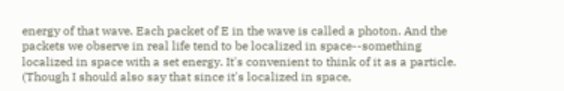energy of that wave. Each packet of E in the wave is called a photon. And the packets we observe in real life tend to be localized in space--something localized in space with a set energy. It's convenient to think of it as a particle. (Though I should also say that since it's localized in space,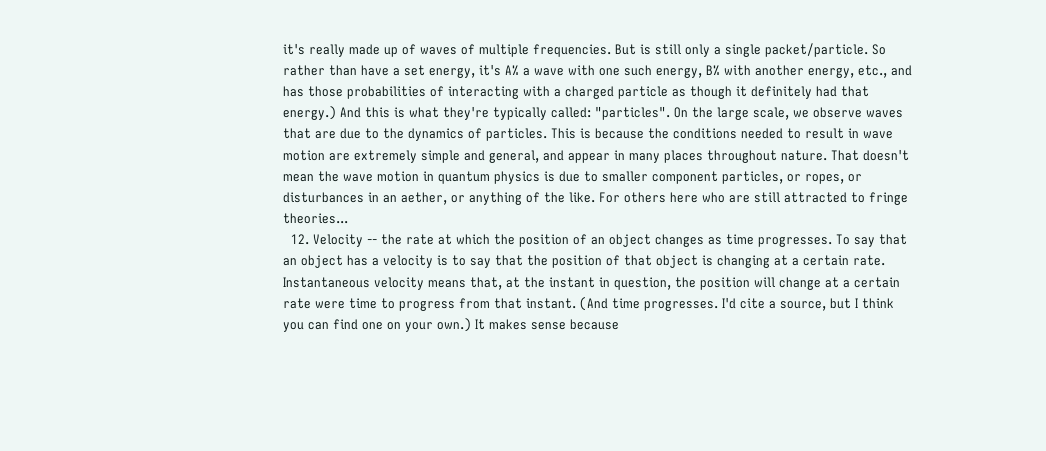it's really made up of waves of multiple frequencies. But is still only a single packet/particle. So rather than have a set energy, it's A% a wave with one such energy, B% with another energy, etc., and has those probabilities of interacting with a charged particle as though it definitely had that energy.) And this is what they're typically called: "particles". On the large scale, we observe waves that are due to the dynamics of particles. This is because the conditions needed to result in wave motion are extremely simple and general, and appear in many places throughout nature. That doesn't mean the wave motion in quantum physics is due to smaller component particles, or ropes, or disturbances in an aether, or anything of the like. For others here who are still attracted to fringe theories...
  12. Velocity -- the rate at which the position of an object changes as time progresses. To say that an object has a velocity is to say that the position of that object is changing at a certain rate. Instantaneous velocity means that, at the instant in question, the position will change at a certain rate were time to progress from that instant. (And time progresses. I'd cite a source, but I think you can find one on your own.) It makes sense because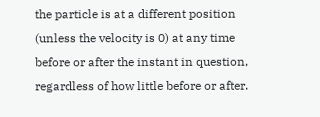the particle is at a different position (unless the velocity is 0) at any time before or after the instant in question, regardless of how little before or after.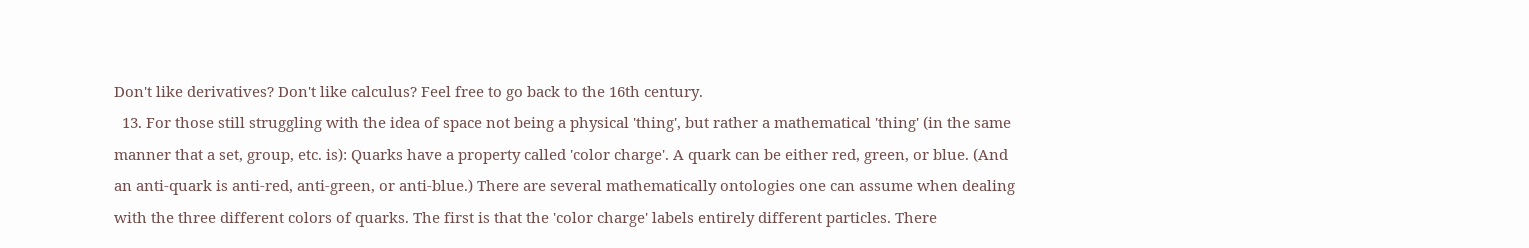Don't like derivatives? Don't like calculus? Feel free to go back to the 16th century.
  13. For those still struggling with the idea of space not being a physical 'thing', but rather a mathematical 'thing' (in the same manner that a set, group, etc. is): Quarks have a property called 'color charge'. A quark can be either red, green, or blue. (And an anti-quark is anti-red, anti-green, or anti-blue.) There are several mathematically ontologies one can assume when dealing with the three different colors of quarks. The first is that the 'color charge' labels entirely different particles. There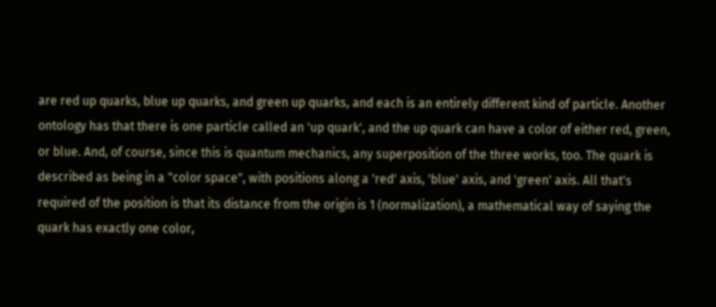are red up quarks, blue up quarks, and green up quarks, and each is an entirely different kind of particle. Another ontology has that there is one particle called an 'up quark', and the up quark can have a color of either red, green, or blue. And, of course, since this is quantum mechanics, any superposition of the three works, too. The quark is described as being in a "color space", with positions along a 'red' axis, 'blue' axis, and 'green' axis. All that's required of the position is that its distance from the origin is 1 (normalization), a mathematical way of saying the quark has exactly one color,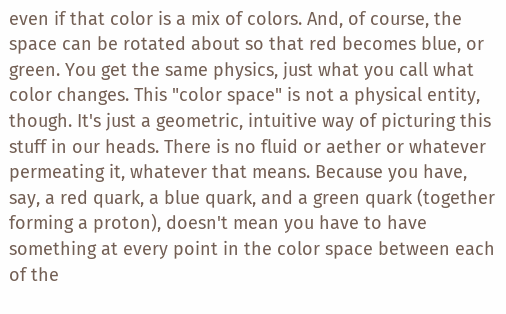even if that color is a mix of colors. And, of course, the space can be rotated about so that red becomes blue, or green. You get the same physics, just what you call what color changes. This "color space" is not a physical entity, though. It's just a geometric, intuitive way of picturing this stuff in our heads. There is no fluid or aether or whatever permeating it, whatever that means. Because you have, say, a red quark, a blue quark, and a green quark (together forming a proton), doesn't mean you have to have something at every point in the color space between each of the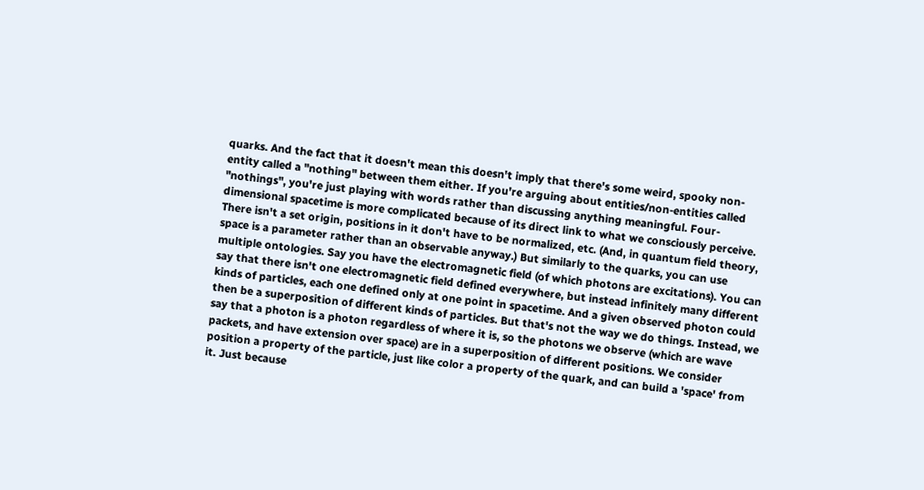quarks. And the fact that it doesn't mean this doesn't imply that there's some weird, spooky non-entity called a "nothing" between them either. If you're arguing about entities/non-entities called "nothings", you're just playing with words rather than discussing anything meaningful. Four-dimensional spacetime is more complicated because of its direct link to what we consciously perceive. There isn't a set origin, positions in it don't have to be normalized, etc. (And, in quantum field theory, space is a parameter rather than an observable anyway.) But similarly to the quarks, you can use multiple ontologies. Say you have the electromagnetic field (of which photons are excitations). You can say that there isn't one electromagnetic field defined everywhere, but instead infinitely many different kinds of particles, each one defined only at one point in spacetime. And a given observed photon could then be a superposition of different kinds of particles. But that's not the way we do things. Instead, we say that a photon is a photon regardless of where it is, so the photons we observe (which are wave packets, and have extension over space) are in a superposition of different positions. We consider position a property of the particle, just like color a property of the quark, and can build a 'space' from it. Just because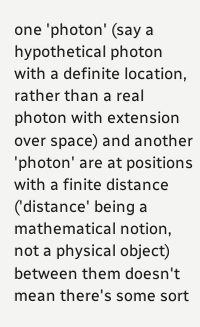one 'photon' (say a hypothetical photon with a definite location, rather than a real photon with extension over space) and another 'photon' are at positions with a finite distance ('distance' being a mathematical notion, not a physical object) between them doesn't mean there's some sort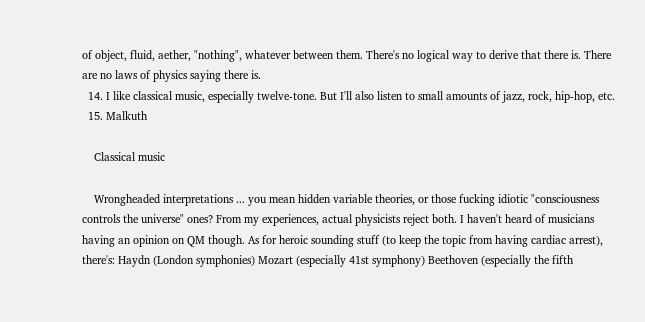of object, fluid, aether, "nothing", whatever between them. There's no logical way to derive that there is. There are no laws of physics saying there is.
  14. I like classical music, especially twelve-tone. But I'll also listen to small amounts of jazz, rock, hip-hop, etc.
  15. Malkuth

    Classical music

    Wrongheaded interpretations ... you mean hidden variable theories, or those fucking idiotic "consciousness controls the universe" ones? From my experiences, actual physicists reject both. I haven't heard of musicians having an opinion on QM though. As for heroic sounding stuff (to keep the topic from having cardiac arrest), there's: Haydn (London symphonies) Mozart (especially 41st symphony) Beethoven (especially the fifth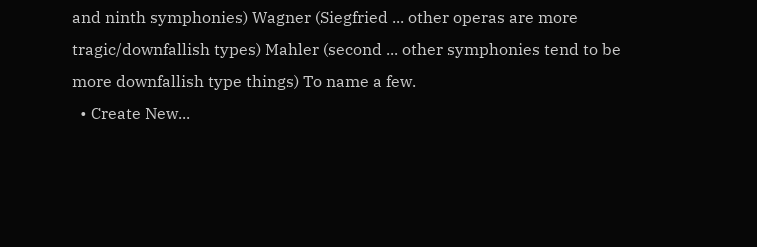and ninth symphonies) Wagner (Siegfried ... other operas are more tragic/downfallish types) Mahler (second ... other symphonies tend to be more downfallish type things) To name a few.
  • Create New...